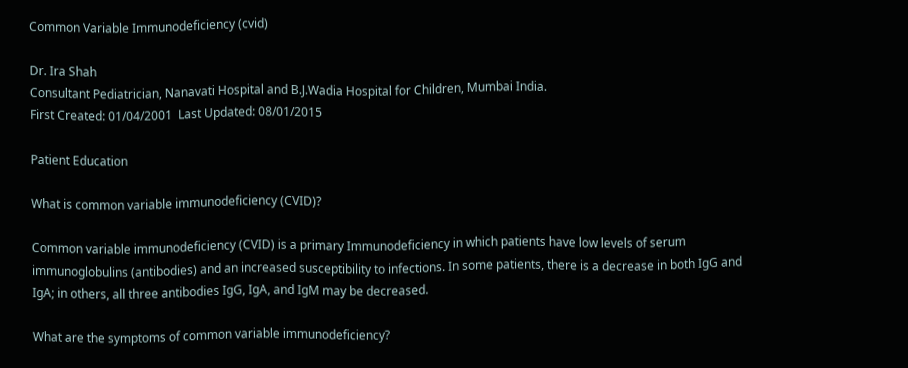Common Variable Immunodeficiency (cvid)

Dr. Ira Shah
Consultant Pediatrician, Nanavati Hospital and B.J.Wadia Hospital for Children, Mumbai India.
First Created: 01/04/2001  Last Updated: 08/01/2015

Patient Education

What is common variable immunodeficiency (CVID)?

Common variable immunodeficiency (CVID) is a primary Immunodeficiency in which patients have low levels of serum immunoglobulins (antibodies) and an increased susceptibility to infections. In some patients, there is a decrease in both IgG and IgA; in others, all three antibodies IgG, IgA, and IgM may be decreased.

What are the symptoms of common variable immunodeficiency?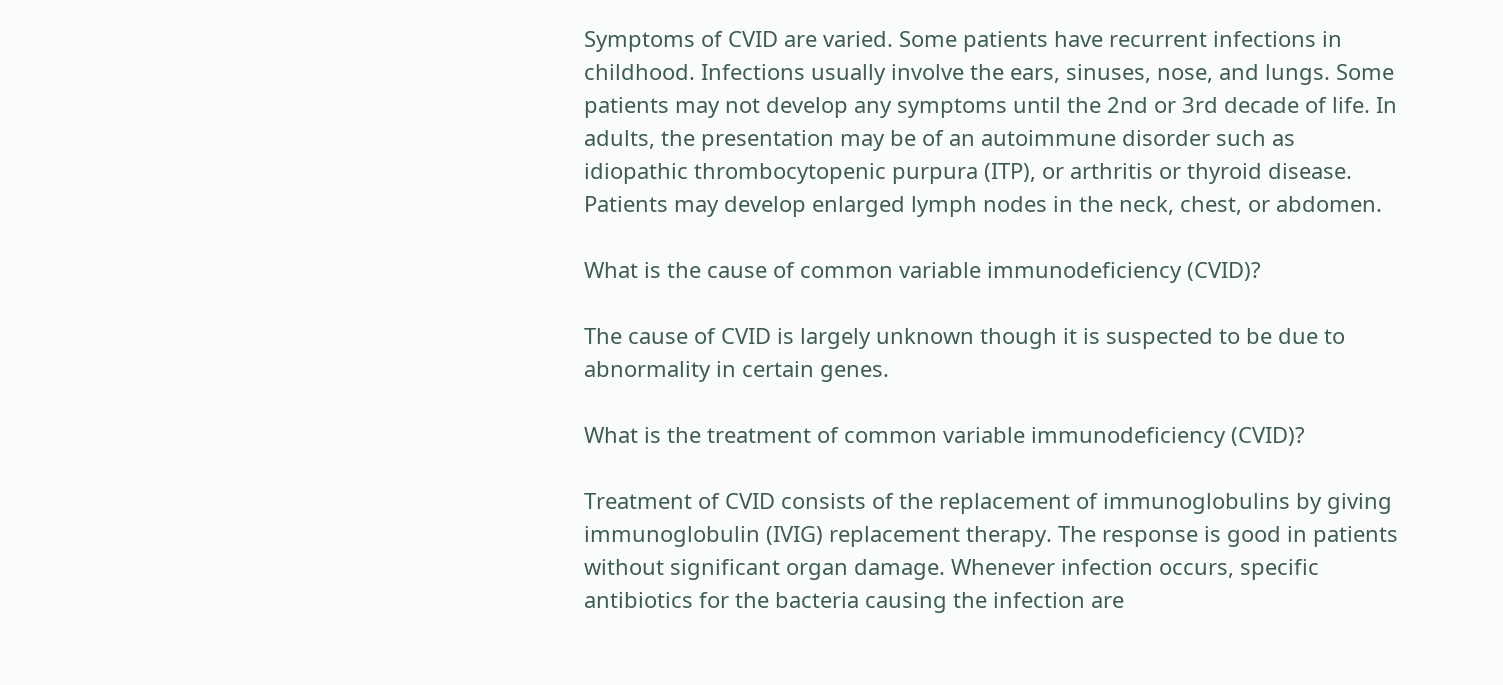Symptoms of CVID are varied. Some patients have recurrent infections in childhood. Infections usually involve the ears, sinuses, nose, and lungs. Some patients may not develop any symptoms until the 2nd or 3rd decade of life. In adults, the presentation may be of an autoimmune disorder such as idiopathic thrombocytopenic purpura (ITP), or arthritis or thyroid disease. Patients may develop enlarged lymph nodes in the neck, chest, or abdomen.

What is the cause of common variable immunodeficiency (CVID)?

The cause of CVID is largely unknown though it is suspected to be due to abnormality in certain genes.

What is the treatment of common variable immunodeficiency (CVID)?

Treatment of CVID consists of the replacement of immunoglobulins by giving immunoglobulin (IVIG) replacement therapy. The response is good in patients without significant organ damage. Whenever infection occurs, specific antibiotics for the bacteria causing the infection are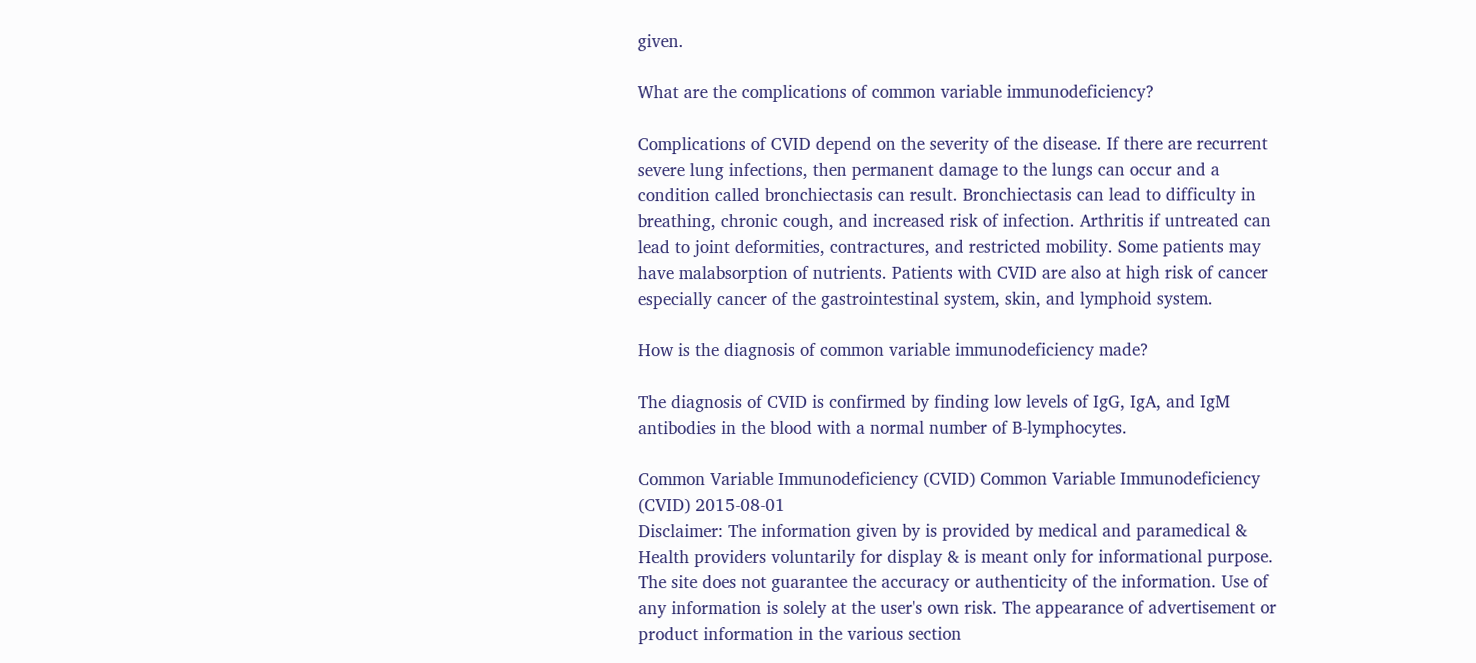given.

What are the complications of common variable immunodeficiency?

Complications of CVID depend on the severity of the disease. If there are recurrent severe lung infections, then permanent damage to the lungs can occur and a condition called bronchiectasis can result. Bronchiectasis can lead to difficulty in breathing, chronic cough, and increased risk of infection. Arthritis if untreated can lead to joint deformities, contractures, and restricted mobility. Some patients may have malabsorption of nutrients. Patients with CVID are also at high risk of cancer especially cancer of the gastrointestinal system, skin, and lymphoid system.

How is the diagnosis of common variable immunodeficiency made?

The diagnosis of CVID is confirmed by finding low levels of IgG, IgA, and IgM antibodies in the blood with a normal number of B-lymphocytes.

Common Variable Immunodeficiency (CVID) Common Variable Immunodeficiency (CVID) 2015-08-01
Disclaimer: The information given by is provided by medical and paramedical & Health providers voluntarily for display & is meant only for informational purpose. The site does not guarantee the accuracy or authenticity of the information. Use of any information is solely at the user's own risk. The appearance of advertisement or product information in the various section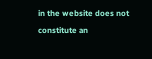in the website does not constitute an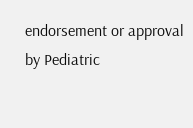endorsement or approval by Pediatric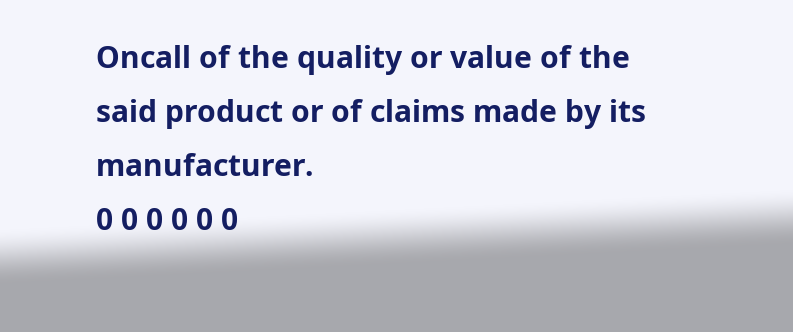Oncall of the quality or value of the said product or of claims made by its manufacturer.
0 0 0 0 0 0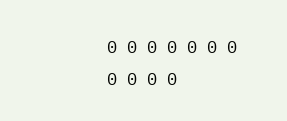0 0 0 0 0 0 0 0 0 0 0